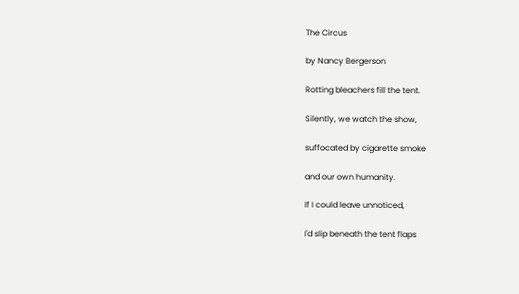The Circus

by Nancy Bergerson

Rotting bleachers fill the tent.

Silently, we watch the show,

suffocated by cigarette smoke

and our own humanity.

If I could leave unnoticed,

I'd slip beneath the tent flaps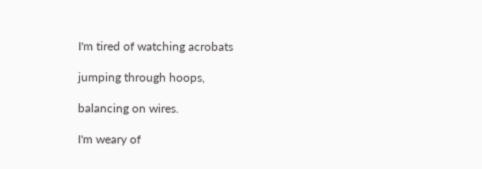I'm tired of watching acrobats

jumping through hoops,

balancing on wires.

I'm weary of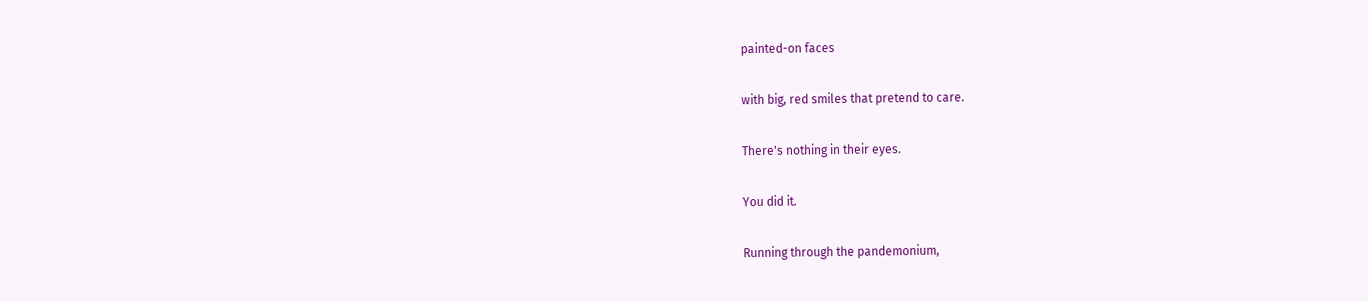painted-on faces

with big, red smiles that pretend to care.

There's nothing in their eyes.

You did it.

Running through the pandemonium,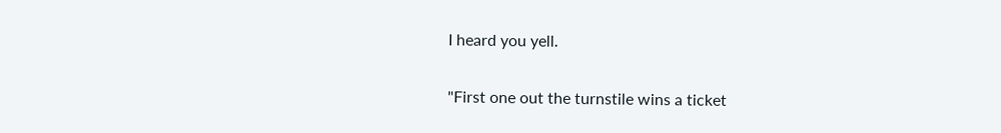I heard you yell.

"First one out the turnstile wins a ticket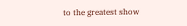to the greatest show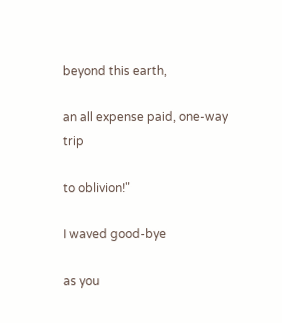beyond this earth,

an all expense paid, one-way trip

to oblivion!"

I waved good-bye

as you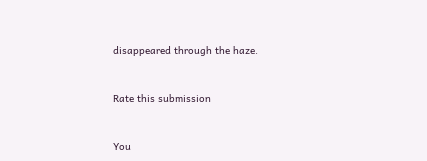disappeared through the haze.


Rate this submission


You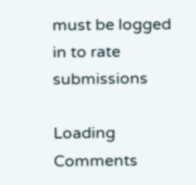must be logged in to rate submissions

Loading Comments